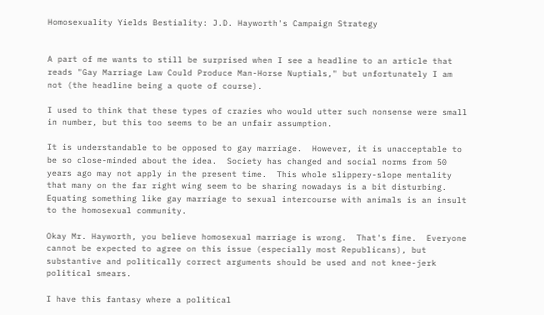Homosexuality Yields Bestiality: J.D. Hayworth's Campaign Strategy


A part of me wants to still be surprised when I see a headline to an article that reads "Gay Marriage Law Could Produce Man-Horse Nuptials," but unfortunately I am not (the headline being a quote of course).

I used to think that these types of crazies who would utter such nonsense were small in number, but this too seems to be an unfair assumption.

It is understandable to be opposed to gay marriage.  However, it is unacceptable to be so close-minded about the idea.  Society has changed and social norms from 50 years ago may not apply in the present time.  This whole slippery-slope mentality that many on the far right wing seem to be sharing nowadays is a bit disturbing.  Equating something like gay marriage to sexual intercourse with animals is an insult to the homosexual community.

Okay Mr. Hayworth, you believe homosexual marriage is wrong.  That's fine.  Everyone cannot be expected to agree on this issue (especially most Republicans), but substantive and politically correct arguments should be used and not knee-jerk political smears.

I have this fantasy where a political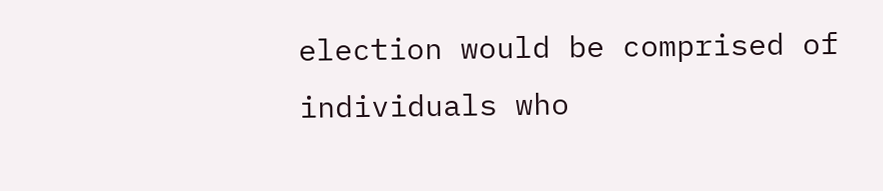election would be comprised of individuals who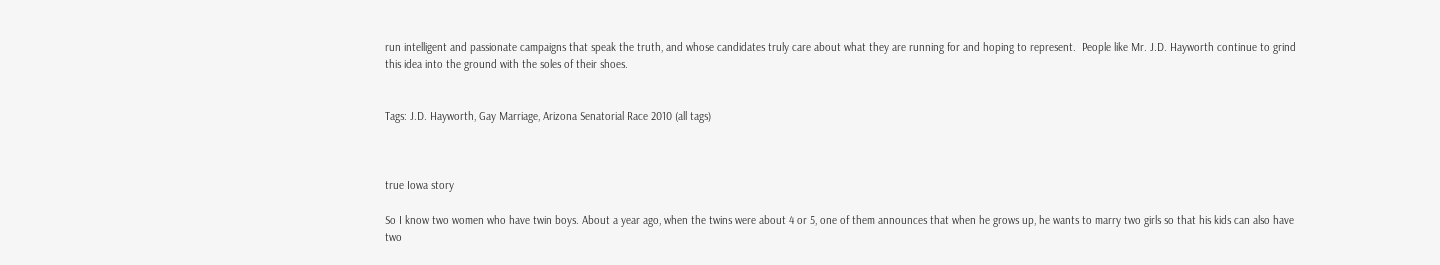run intelligent and passionate campaigns that speak the truth, and whose candidates truly care about what they are running for and hoping to represent.  People like Mr. J.D. Hayworth continue to grind this idea into the ground with the soles of their shoes.


Tags: J.D. Hayworth, Gay Marriage, Arizona Senatorial Race 2010 (all tags)



true Iowa story

So I know two women who have twin boys. About a year ago, when the twins were about 4 or 5, one of them announces that when he grows up, he wants to marry two girls so that his kids can also have two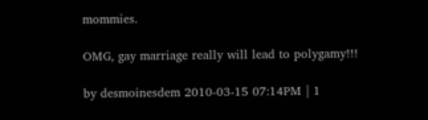mommies.

OMG, gay marriage really will lead to polygamy!!!

by desmoinesdem 2010-03-15 07:14PM | 1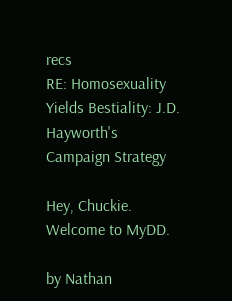recs
RE: Homosexuality Yields Bestiality: J.D. Hayworth's Campaign Strategy

Hey, Chuckie. Welcome to MyDD.

by Nathan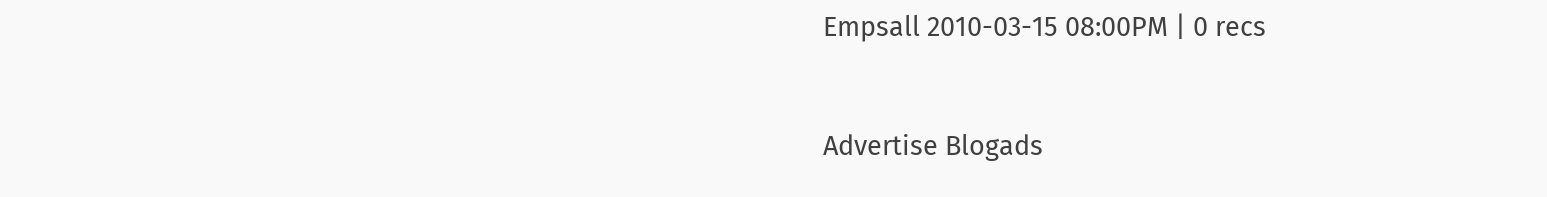Empsall 2010-03-15 08:00PM | 0 recs


Advertise Blogads